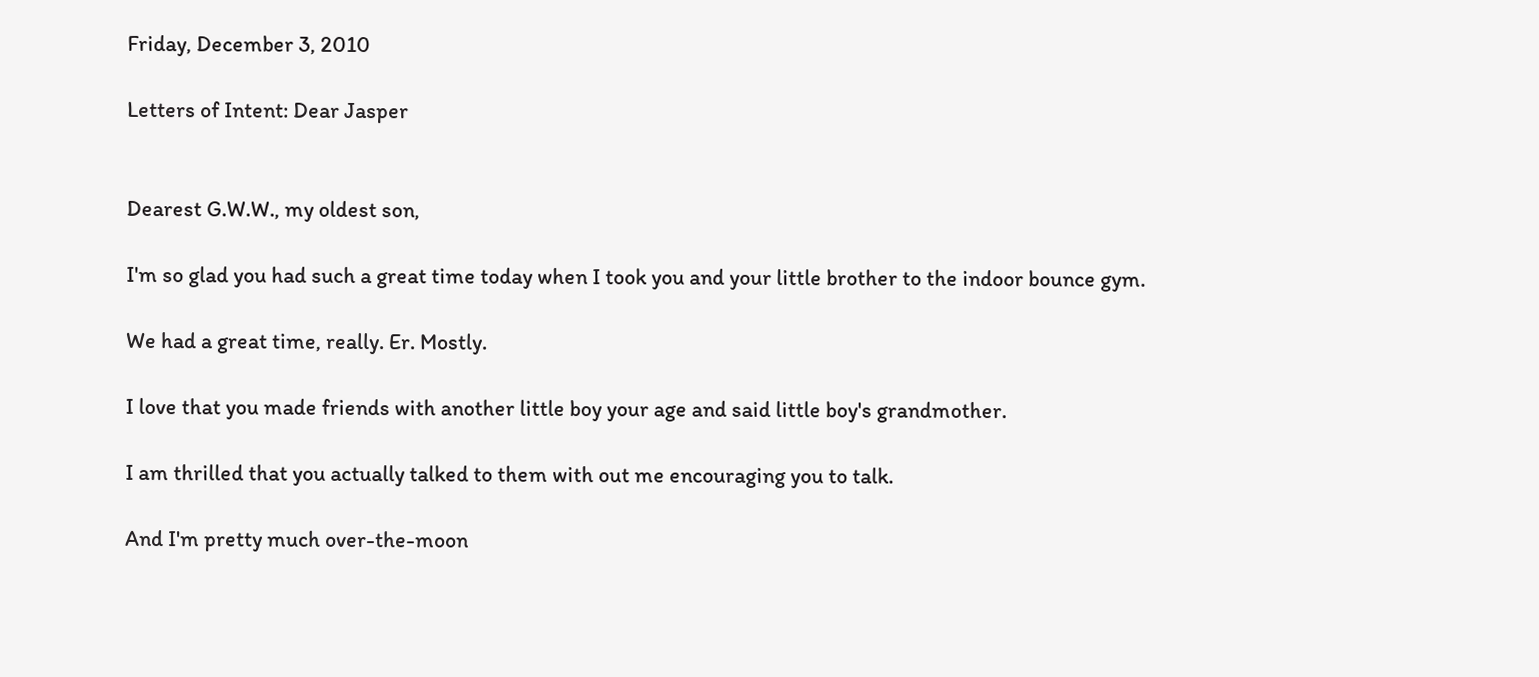Friday, December 3, 2010

Letters of Intent: Dear Jasper


Dearest G.W.W., my oldest son,

I'm so glad you had such a great time today when I took you and your little brother to the indoor bounce gym.

We had a great time, really. Er. Mostly.

I love that you made friends with another little boy your age and said little boy's grandmother.

I am thrilled that you actually talked to them with out me encouraging you to talk.

And I'm pretty much over-the-moon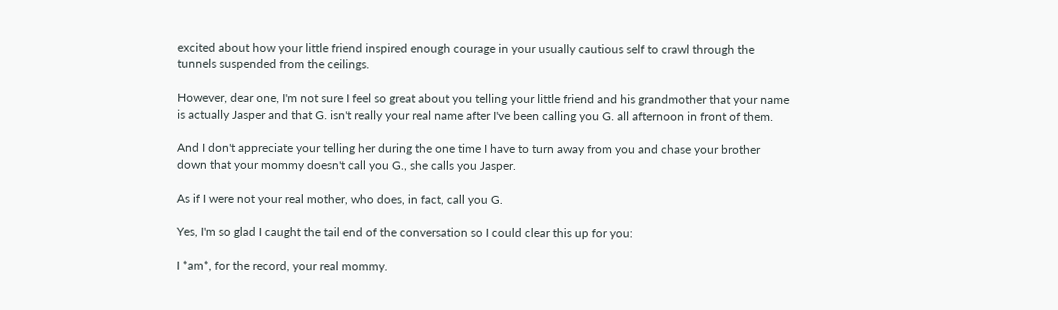excited about how your little friend inspired enough courage in your usually cautious self to crawl through the tunnels suspended from the ceilings.

However, dear one, I'm not sure I feel so great about you telling your little friend and his grandmother that your name is actually Jasper and that G. isn't really your real name after I've been calling you G. all afternoon in front of them.

And I don't appreciate your telling her during the one time I have to turn away from you and chase your brother down that your mommy doesn't call you G., she calls you Jasper.

As if I were not your real mother, who does, in fact, call you G.

Yes, I'm so glad I caught the tail end of the conversation so I could clear this up for you:

I *am*, for the record, your real mommy.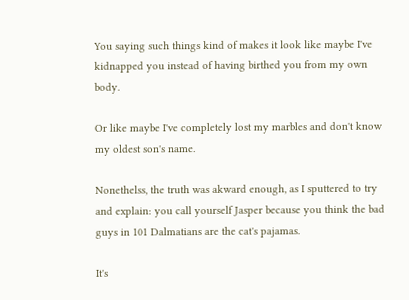You saying such things kind of makes it look like maybe I've kidnapped you instead of having birthed you from my own body.

Or like maybe I've completely lost my marbles and don't know my oldest son's name.

Nonethelss, the truth was akward enough, as I sputtered to try and explain: you call yourself Jasper because you think the bad guys in 101 Dalmatians are the cat's pajamas.

It's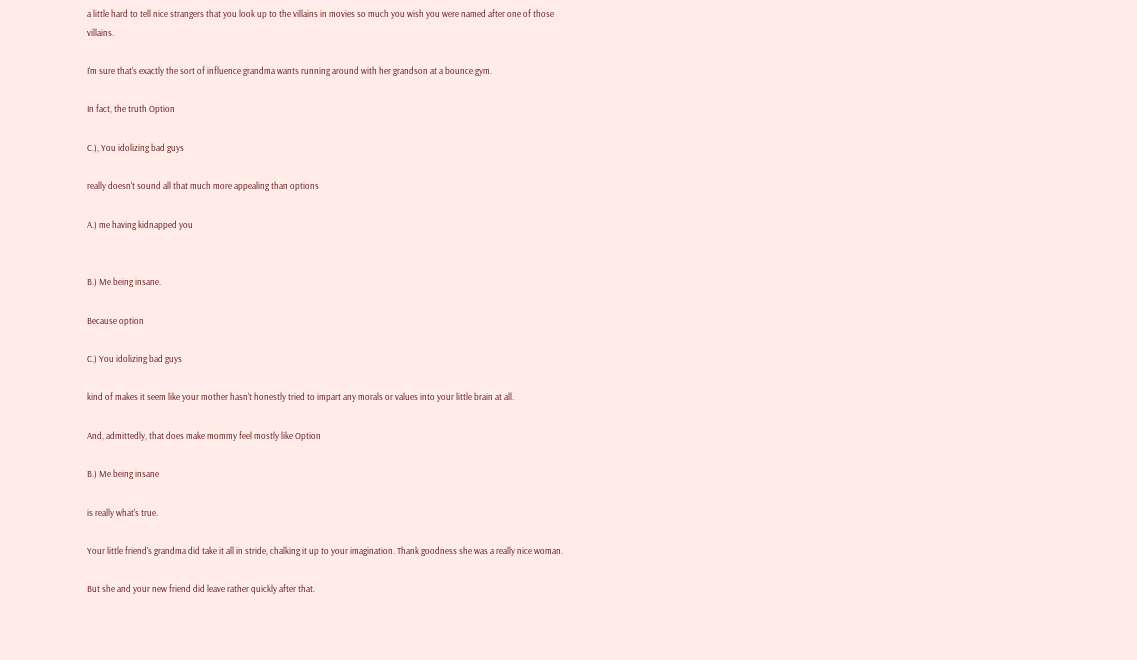a little hard to tell nice strangers that you look up to the villains in movies so much you wish you were named after one of those villains.

I'm sure that's exactly the sort of influence grandma wants running around with her grandson at a bounce gym.

In fact, the truth Option

C.), You idolizing bad guys

really doesn't sound all that much more appealing than options

A.) me having kidnapped you


B.) Me being insane.

Because option

C.) You idolizing bad guys

kind of makes it seem like your mother hasn't honestly tried to impart any morals or values into your little brain at all.

And, admittedly, that does make mommy feel mostly like Option

B.) Me being insane

is really what's true.

Your little friend's grandma did take it all in stride, chalking it up to your imagination. Thank goodness she was a really nice woman.

But she and your new friend did leave rather quickly after that.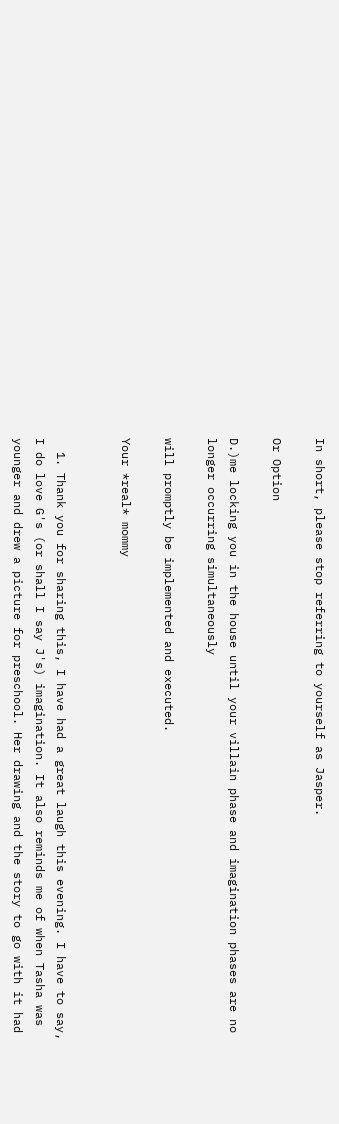In short, please stop referring to yourself as Jasper.

Or Option

D.)me locking you in the house until your villain phase and imagination phases are no longer occurring simultaneously

will promptly be implemented and executed.

Your *real* mommy


  1. Thank you for sharing this, I have had a great laugh this evening. I have to say, I do love G's (or shall I say J's) imagination. It also reminds me of when Tasha was younger and drew a picture for preschool. Her drawing and the story to go with it had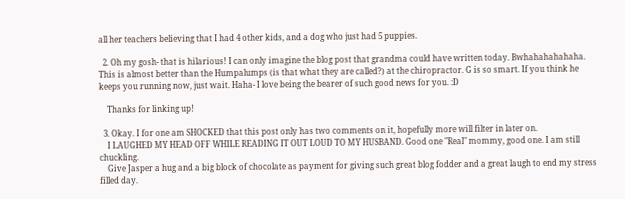all her teachers believing that I had 4 other kids, and a dog who just had 5 puppies.

  2. Oh my gosh- that is hilarious! I can only imagine the blog post that grandma could have written today. Bwhahahahahaha. This is almost better than the Humpalumps (is that what they are called?) at the chiropractor. G is so smart. If you think he keeps you running now, just wait. Haha- I love being the bearer of such good news for you. :D

    Thanks for linking up!

  3. Okay. I for one am SHOCKED that this post only has two comments on it, hopefully more will filter in later on.
    I LAUGHED MY HEAD OFF WHILE READING IT OUT LOUD TO MY HUSBAND. Good one "Real" mommy, good one. I am still chuckling.
    Give Jasper a hug and a big block of chocolate as payment for giving such great blog fodder and a great laugh to end my stress filled day.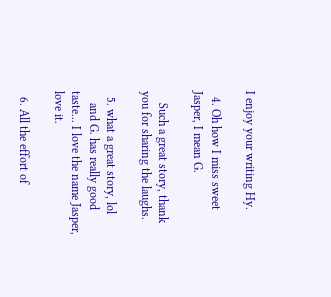I enjoy your writing Hy.

  4. Oh how I miss sweet Jasper, I mean G.

    Such a great story, thank you for sharing the laughs.

  5. what a great story, lol
    and G. has really good taste... I love the name Jasper, love it.

  6. All the effort of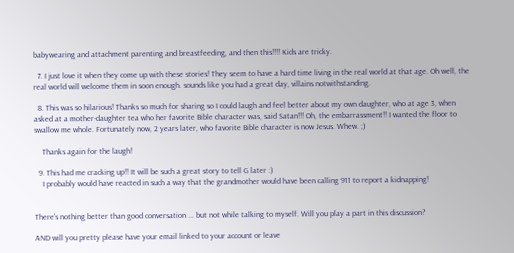babywearing and attachment parenting and breastfeeding, and then this!!!! Kids are tricky.

  7. I just love it when they come up with these stories! They seem to have a hard time living in the real world at that age. Oh well, the real world will welcome them in soon enough. sounds like you had a great day, villains notwithstanding.

  8. This was so hilarious! Thanks so much for sharing so I could laugh and feel better about my own daughter, who at age 3, when asked at a mother-daughter tea who her favorite Bible character was, said Satan!!! Oh, the embarrassment!! I wanted the floor to swallow me whole. Fortunately now, 2 years later, who favorite Bible character is now Jesus. Whew. ;)

    Thanks again for the laugh!

  9. This had me cracking up!! It will be such a great story to tell G later :)
    I probably would have reacted in such a way that the grandmother would have been calling 911 to report a kidnapping!


There's nothing better than good conversation ... but not while talking to myself. Will you play a part in this discussion?

AND will you pretty please have your email linked to your account or leave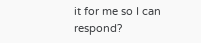it for me so I can respond?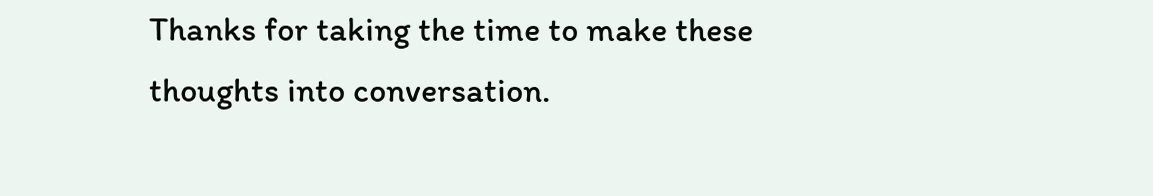Thanks for taking the time to make these thoughts into conversation.